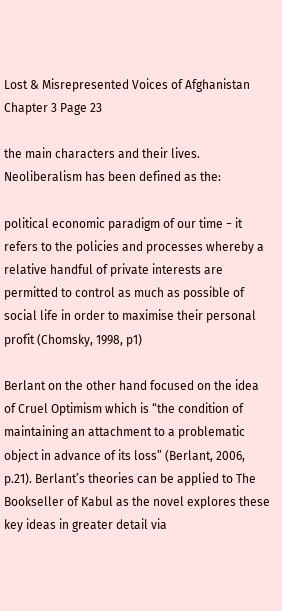Lost & Misrepresented Voices of Afghanistan Chapter 3 Page 23

the main characters and their lives. Neoliberalism has been defined as the:

political economic paradigm of our time − it refers to the policies and processes whereby a relative handful of private interests are permitted to control as much as possible of social life in order to maximise their personal profit (Chomsky, 1998, p1)

Berlant on the other hand focused on the idea of Cruel Optimism which is “the condition of maintaining an attachment to a problematic object in advance of its loss” (Berlant, 2006, p.21). Berlant’s theories can be applied to The Bookseller of Kabul as the novel explores these key ideas in greater detail via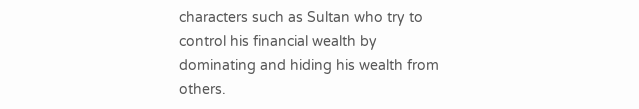characters such as Sultan who try to control his financial wealth by dominating and hiding his wealth from others.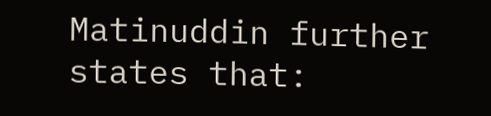Matinuddin further states that: